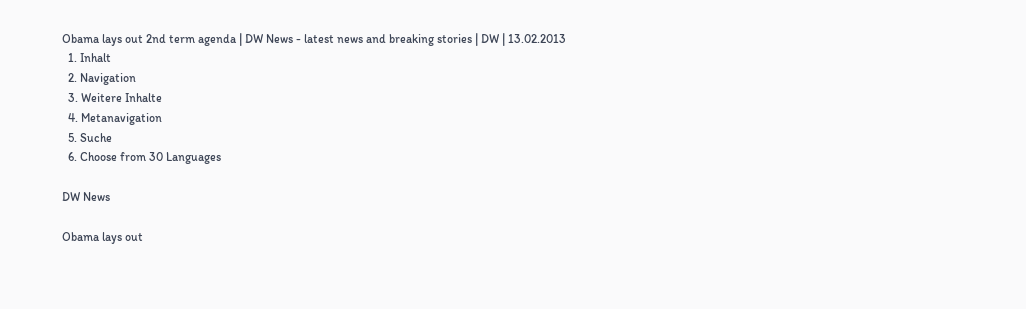Obama lays out 2nd term agenda | DW News - latest news and breaking stories | DW | 13.02.2013
  1. Inhalt
  2. Navigation
  3. Weitere Inhalte
  4. Metanavigation
  5. Suche
  6. Choose from 30 Languages

DW News

Obama lays out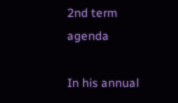2nd term agenda

In his annual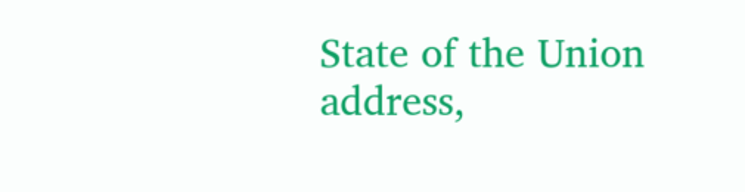State of the Union address,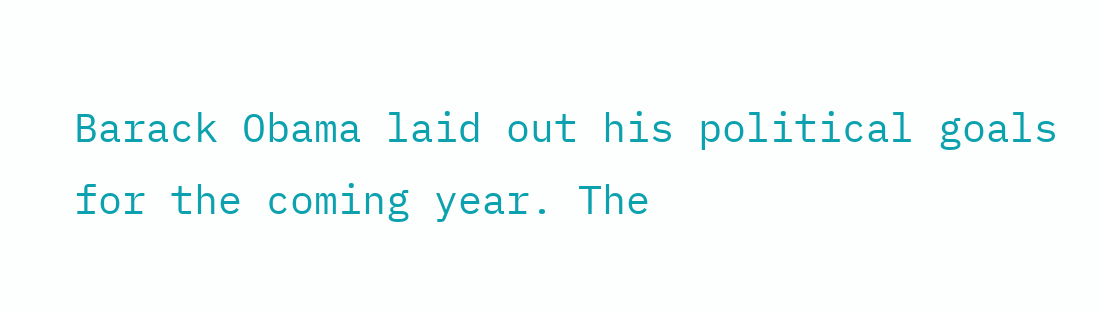Barack Obama laid out his political goals for the coming year. The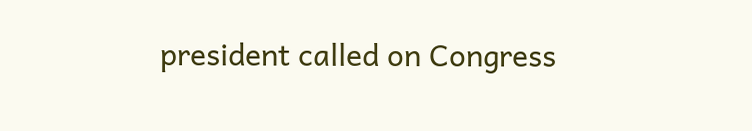president called on Congress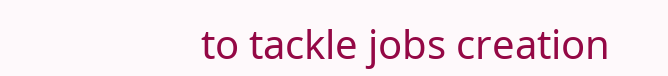to tackle jobs creation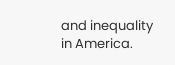and inequality in America.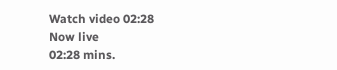Watch video 02:28
Now live
02:28 mins.